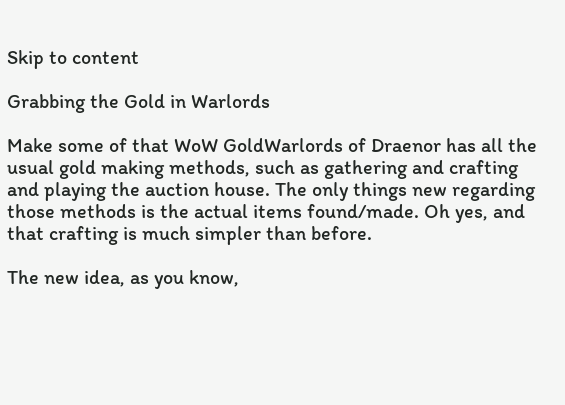Skip to content

Grabbing the Gold in Warlords

Make some of that WoW GoldWarlords of Draenor has all the usual gold making methods, such as gathering and crafting and playing the auction house. The only things new regarding those methods is the actual items found/made. Oh yes, and that crafting is much simpler than before.

The new idea, as you know,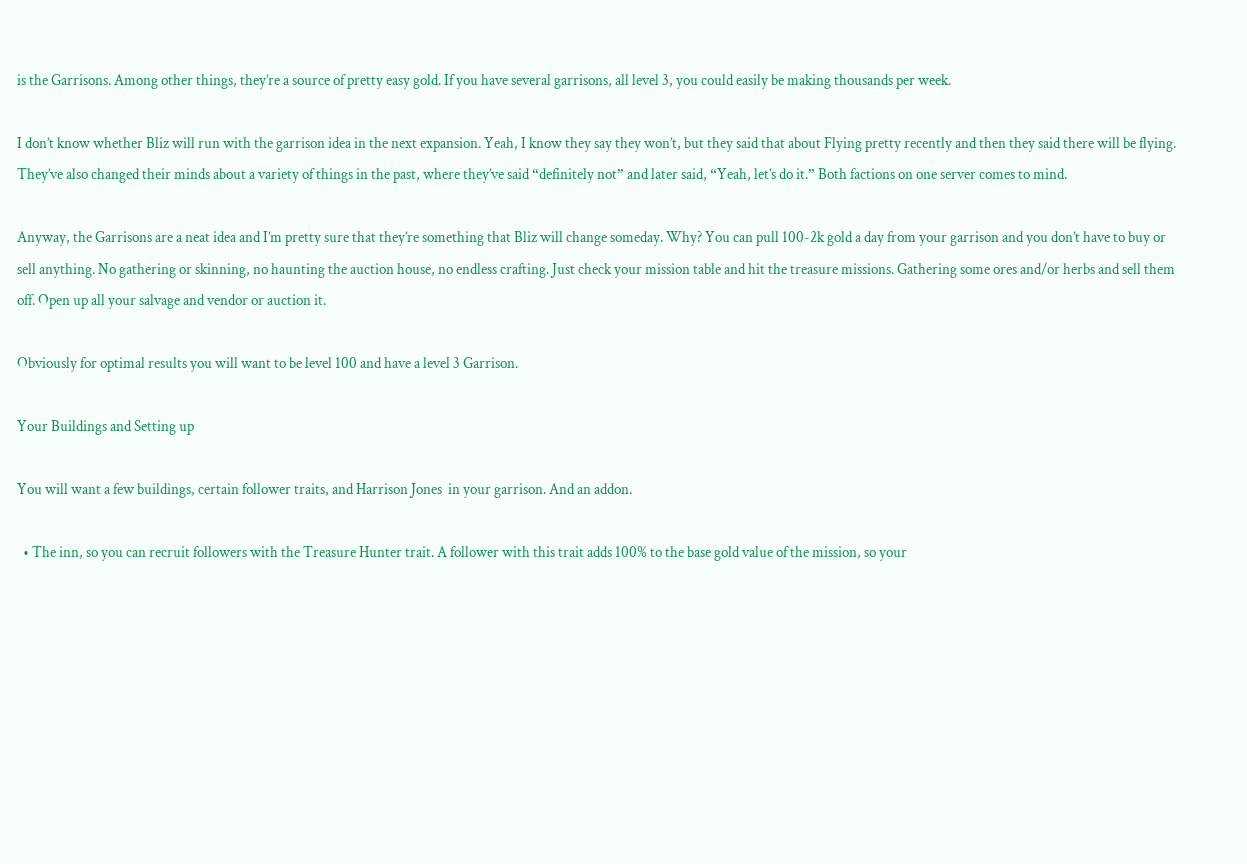is the Garrisons. Among other things, they’re a source of pretty easy gold. If you have several garrisons, all level 3, you could easily be making thousands per week.

I don’t know whether Bliz will run with the garrison idea in the next expansion. Yeah, I know they say they won’t, but they said that about Flying pretty recently and then they said there will be flying. They’ve also changed their minds about a variety of things in the past, where they’ve said “definitely not” and later said, “Yeah, let’s do it.” Both factions on one server comes to mind.

Anyway, the Garrisons are a neat idea and I’m pretty sure that they’re something that Bliz will change someday. Why? You can pull 100-2k gold a day from your garrison and you don’t have to buy or sell anything. No gathering or skinning, no haunting the auction house, no endless crafting. Just check your mission table and hit the treasure missions. Gathering some ores and/or herbs and sell them off. Open up all your salvage and vendor or auction it.

Obviously for optimal results you will want to be level 100 and have a level 3 Garrison.

Your Buildings and Setting up

You will want a few buildings, certain follower traits, and Harrison Jones  in your garrison. And an addon.

  • The inn, so you can recruit followers with the Treasure Hunter trait. A follower with this trait adds 100% to the base gold value of the mission, so your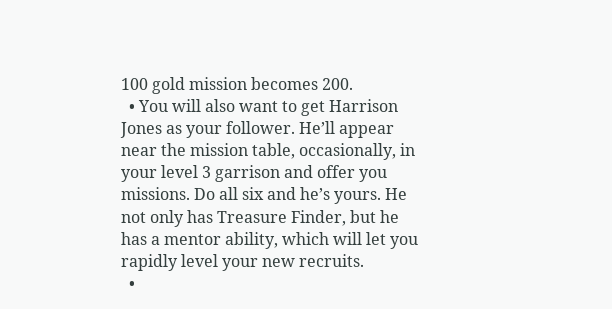100 gold mission becomes 200.
  • You will also want to get Harrison Jones as your follower. He’ll appear near the mission table, occasionally, in your level 3 garrison and offer you missions. Do all six and he’s yours. He not only has Treasure Finder, but he has a mentor ability, which will let you rapidly level your new recruits.
  •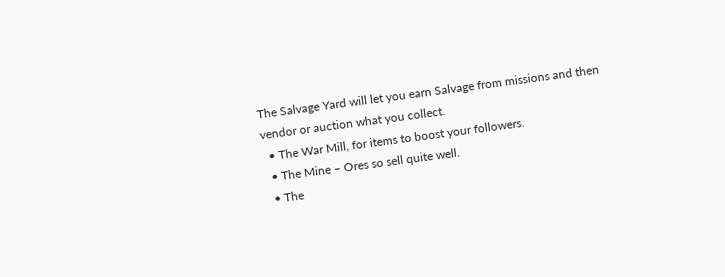The Salvage Yard will let you earn Salvage from missions and then vendor or auction what you collect.
  • The War Mill, for items to boost your followers.
  • The Mine – Ores so sell quite well.
  • The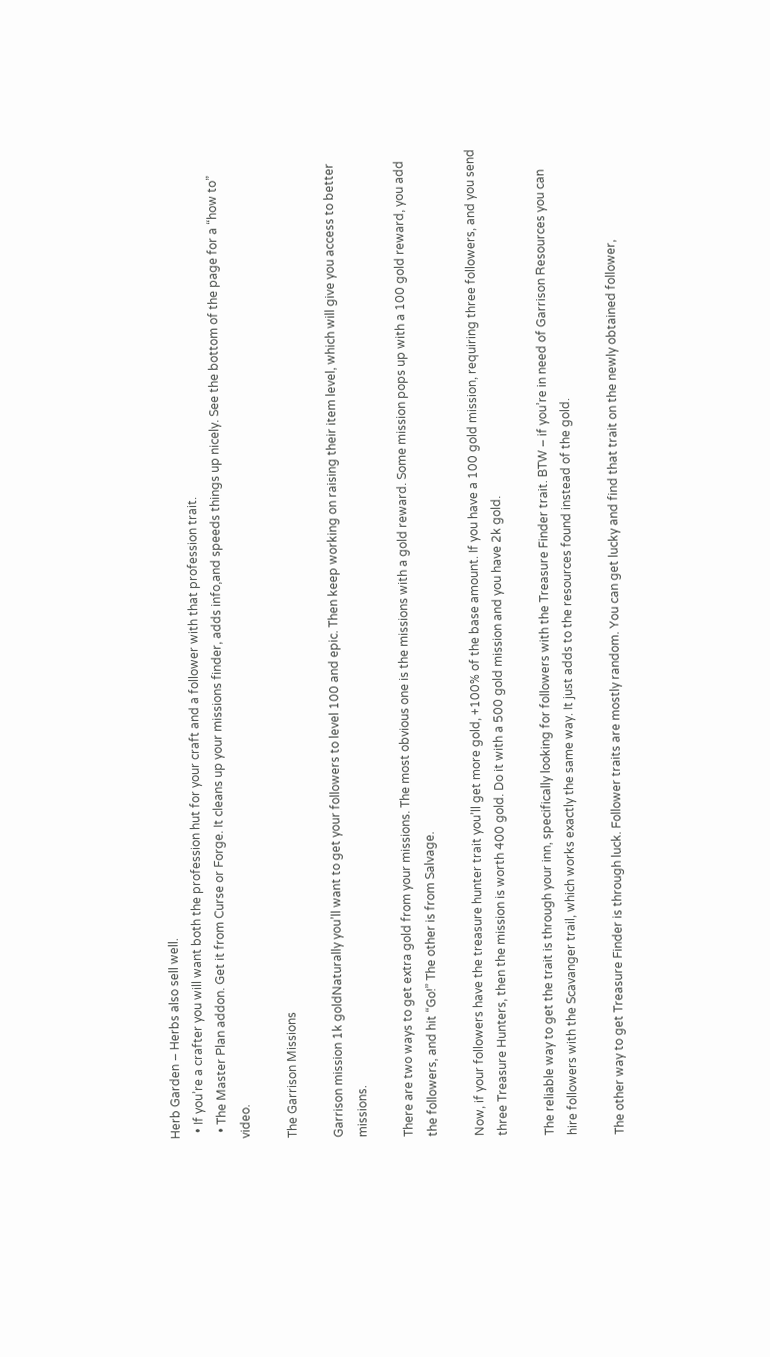Herb Garden – Herbs also sell well.
  • If you’re a crafter you will want both the profession hut for your craft and a follower with that profession trait.
  • The Master Plan addon. Get it from Curse or Forge. It cleans up your missions finder, adds info,and speeds things up nicely. See the bottom of the page for a “how to” video.

The Garrison Missions

Garrison mission 1k goldNaturally you’ll want to get your followers to level 100 and epic. Then keep working on raising their item level, which will give you access to better missions.

There are two ways to get extra gold from your missions. The most obvious one is the missions with a gold reward. Some mission pops up with a 100 gold reward, you add the followers, and hit “Go!” The other is from Salvage.

Now, if your followers have the treasure hunter trait you’ll get more gold, +100% of the base amount. If you have a 100 gold mission, requiring three followers, and you send three Treasure Hunters, then the mission is worth 400 gold. Do it with a 500 gold mission and you have 2k gold.

The reliable way to get the trait is through your inn, specifically looking for followers with the Treasure Finder trait. BTW – if you’re in need of Garrison Resources you can hire followers with the Scavanger trail, which works exactly the same way. It just adds to the resources found instead of the gold.

The other way to get Treasure Finder is through luck. Follower traits are mostly random. You can get lucky and find that trait on the newly obtained follower,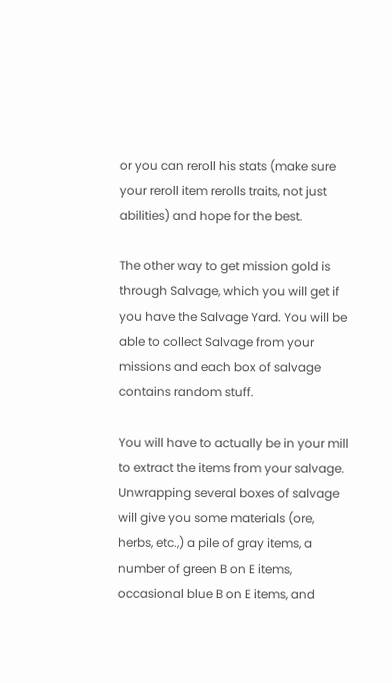or you can reroll his stats (make sure your reroll item rerolls traits, not just abilities) and hope for the best.

The other way to get mission gold is through Salvage, which you will get if you have the Salvage Yard. You will be able to collect Salvage from your missions and each box of salvage contains random stuff.

You will have to actually be in your mill to extract the items from your salvage. Unwrapping several boxes of salvage will give you some materials (ore, herbs, etc.,) a pile of gray items, a number of green B on E items, occasional blue B on E items, and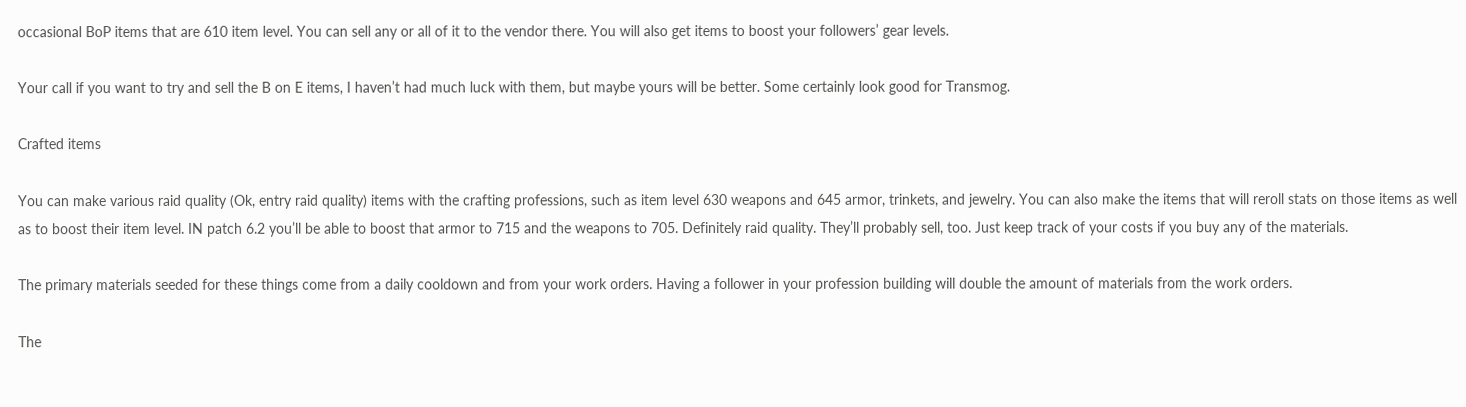occasional BoP items that are 610 item level. You can sell any or all of it to the vendor there. You will also get items to boost your followers’ gear levels.

Your call if you want to try and sell the B on E items, I haven’t had much luck with them, but maybe yours will be better. Some certainly look good for Transmog.

Crafted items

You can make various raid quality (Ok, entry raid quality) items with the crafting professions, such as item level 630 weapons and 645 armor, trinkets, and jewelry. You can also make the items that will reroll stats on those items as well as to boost their item level. IN patch 6.2 you’ll be able to boost that armor to 715 and the weapons to 705. Definitely raid quality. They’ll probably sell, too. Just keep track of your costs if you buy any of the materials.

The primary materials seeded for these things come from a daily cooldown and from your work orders. Having a follower in your profession building will double the amount of materials from the work orders.

The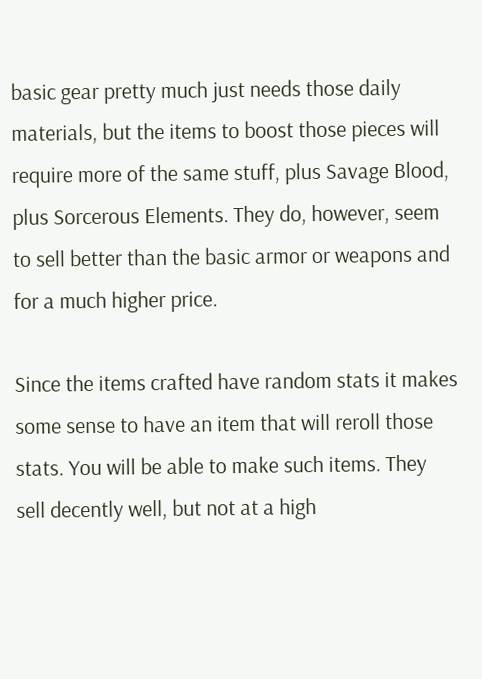basic gear pretty much just needs those daily materials, but the items to boost those pieces will require more of the same stuff, plus Savage Blood, plus Sorcerous Elements. They do, however, seem to sell better than the basic armor or weapons and for a much higher price.

Since the items crafted have random stats it makes some sense to have an item that will reroll those stats. You will be able to make such items. They sell decently well, but not at a high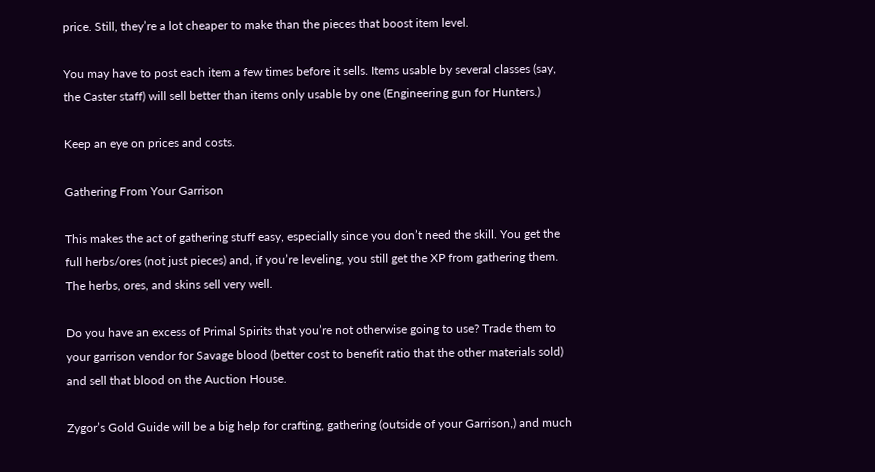price. Still, they’re a lot cheaper to make than the pieces that boost item level.

You may have to post each item a few times before it sells. Items usable by several classes (say, the Caster staff) will sell better than items only usable by one (Engineering gun for Hunters.)

Keep an eye on prices and costs.

Gathering From Your Garrison

This makes the act of gathering stuff easy, especially since you don’t need the skill. You get the full herbs/ores (not just pieces) and, if you’re leveling, you still get the XP from gathering them. The herbs, ores, and skins sell very well.

Do you have an excess of Primal Spirits that you’re not otherwise going to use? Trade them to your garrison vendor for Savage blood (better cost to benefit ratio that the other materials sold) and sell that blood on the Auction House.

Zygor’s Gold Guide will be a big help for crafting, gathering (outside of your Garrison,) and much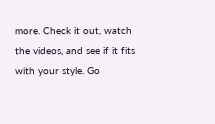more. Check it out, watch the videos, and see if it fits with your style. Go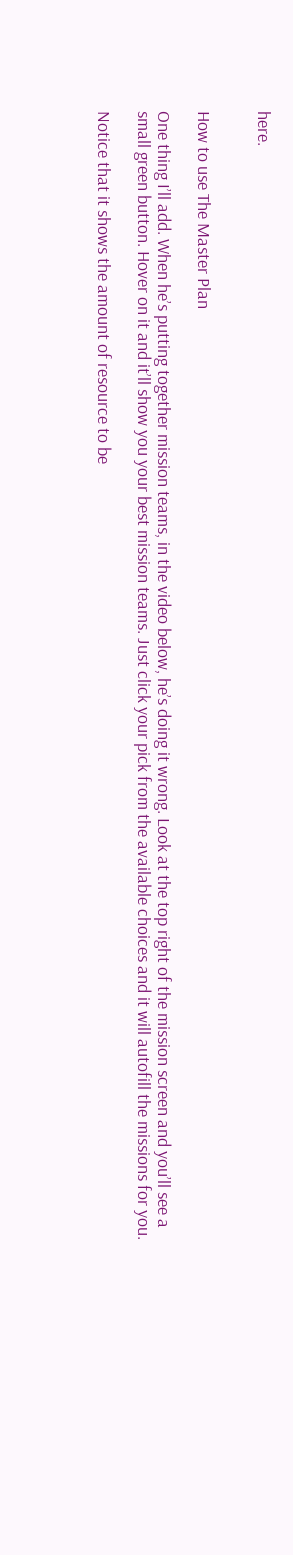here.


How to use The Master Plan

One thing I’ll add. When he’s putting together mission teams, in the video below, he’s doing it wrong. Look at the top right of the mission screen and you’ll see a small green button. Hover on it and it’ll show you your best mission teams. Just click your pick from the available choices and it will autofill the missions for you.

Notice that it shows the amount of resource to be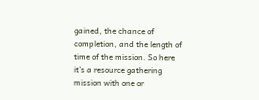gained, the chance of completion, and the length of time of the mission. So here it’s a resource gathering mission with one or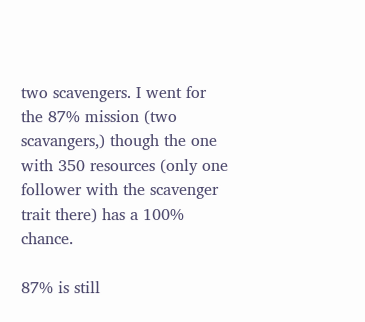two scavengers. I went for the 87% mission (two scavangers,) though the one with 350 resources (only one follower with the scavenger trait there) has a 100% chance.

87% is still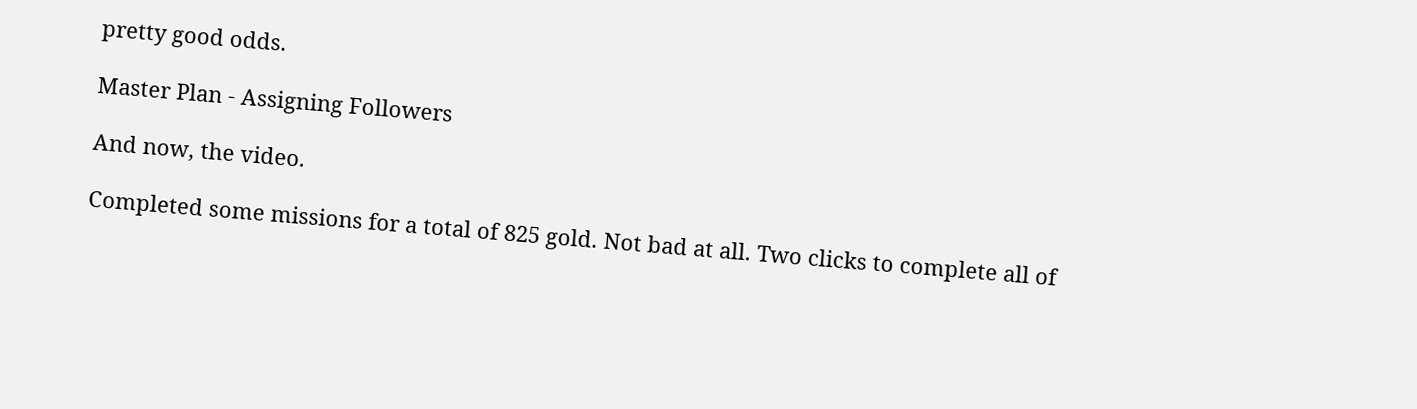pretty good odds.

Master Plan - Assigning Followers

And now, the video.

Completed some missions for a total of 825 gold. Not bad at all. Two clicks to complete all of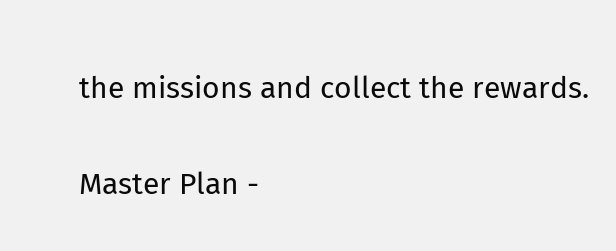the missions and collect the rewards.

Master Plan -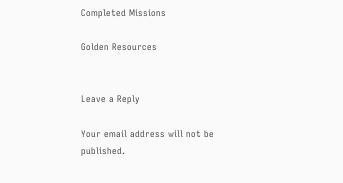Completed Missions

Golden Resources


Leave a Reply

Your email address will not be published.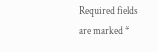Required fields are marked *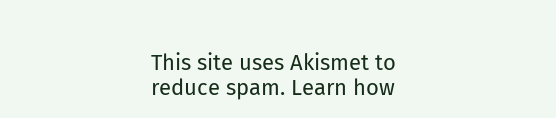This site uses Akismet to reduce spam. Learn how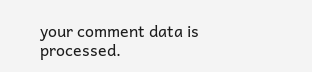your comment data is processed.